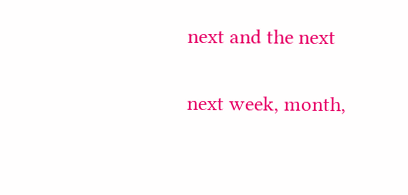next and the next

next week, month,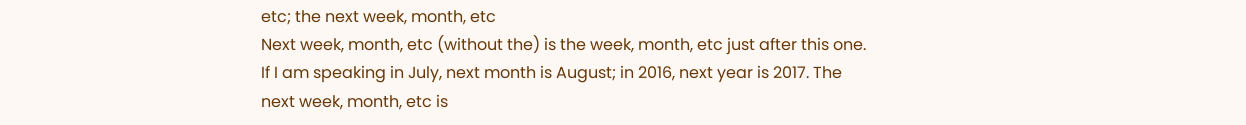etc; the next week, month, etc
Next week, month, etc (without the) is the week, month, etc just after this one. If I am speaking in July, next month is August; in 2016, next year is 2017. The next week, month, etc is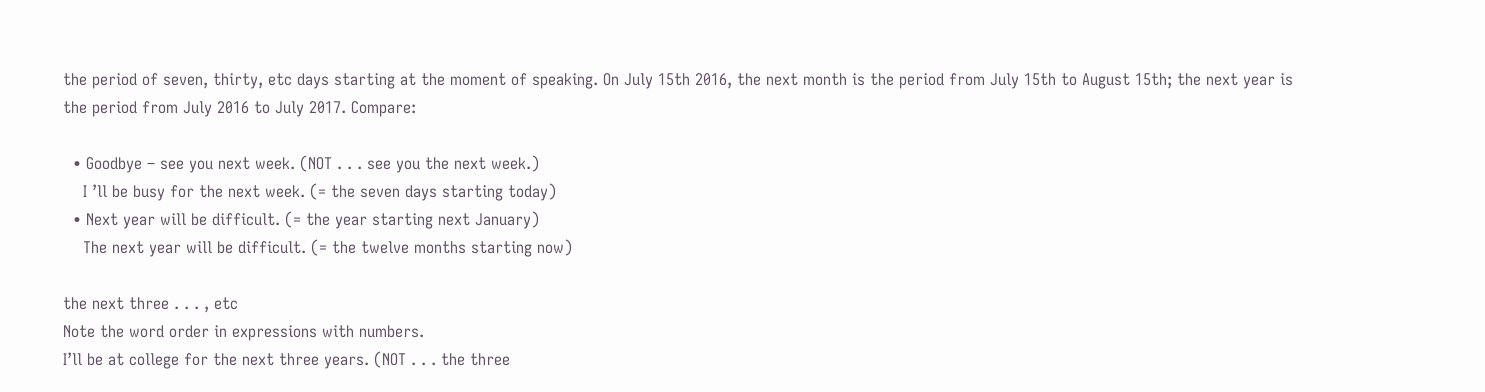the period of seven, thirty, etc days starting at the moment of speaking. On July 15th 2016, the next month is the period from July 15th to August 15th; the next year is the period from July 2016 to July 2017. Compare:

  • Goodbye – see you next week. (NOT . . . see you the next week.)
    I ’ll be busy for the next week. (= the seven days starting today)
  • Next year will be difficult. (= the year starting next January)
    The next year will be difficult. (= the twelve months starting now)

the next three . . . , etc
Note the word order in expressions with numbers.
I’ll be at college for the next three years. (NOT . . . the three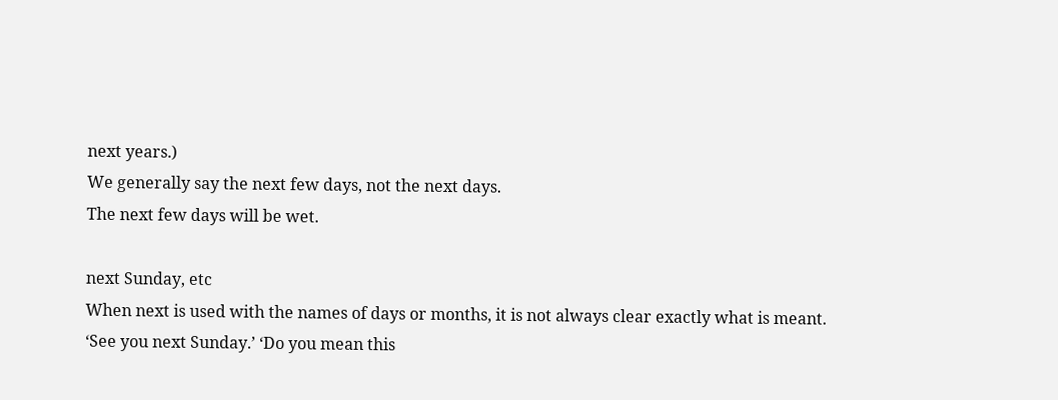next years.)
We generally say the next few days, not the next days.
The next few days will be wet.

next Sunday, etc
When next is used with the names of days or months, it is not always clear exactly what is meant.
‘See you next Sunday.’ ‘Do you mean this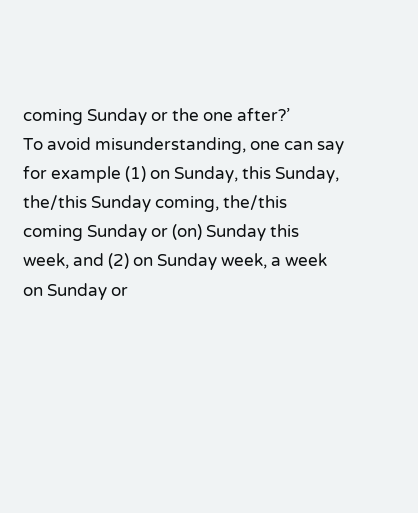coming Sunday or the one after?’
To avoid misunderstanding, one can say for example (1) on Sunday, this Sunday, the/this Sunday coming, the/this coming Sunday or (on) Sunday this week, and (2) on Sunday week, a week on Sunday or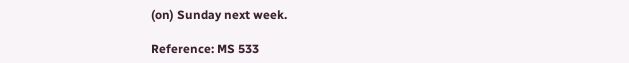(on) Sunday next week.

Reference: MS 533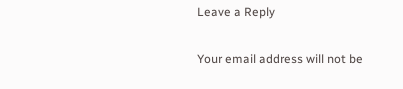Leave a Reply

Your email address will not be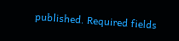published. Required fields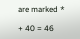are marked *

+ 40 = 46